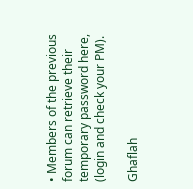• Members of the previous forum can retrieve their temporary password here, (login and check your PM).

Ghaflah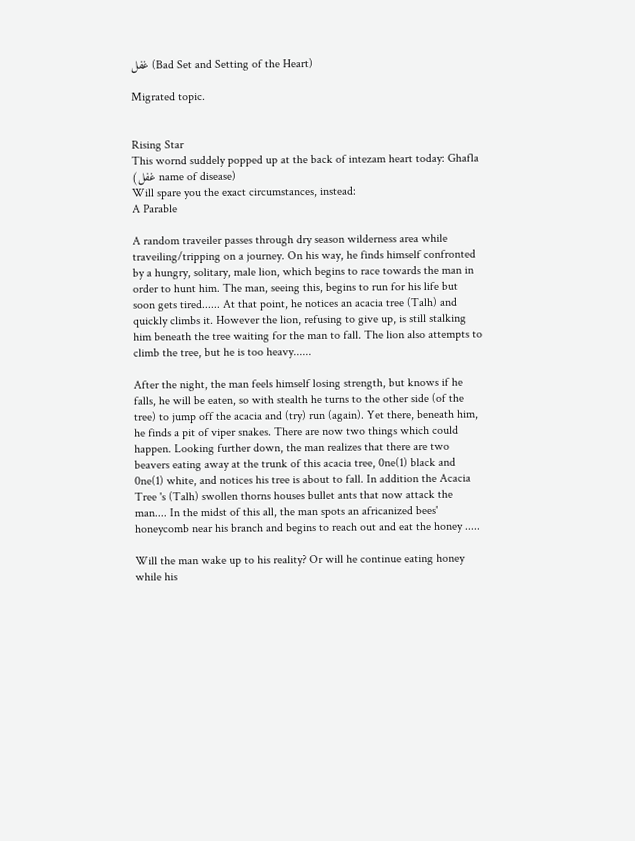غفل (Bad Set and Setting of the Heart)

Migrated topic.


Rising Star
This wornd suddely popped up at the back of intezam heart today: Ghafla (غفل name of disease)
Will spare you the exact circumstances, instead:
A Parable

A random traveiler passes through dry season wilderness area while traveiling/tripping on a journey. On his way, he finds himself confronted by a hungry, solitary, male lion, which begins to race towards the man in order to hunt him. The man, seeing this, begins to run for his life but soon gets tired...... At that point, he notices an acacia tree (Talh) and quickly climbs it. However the lion, refusing to give up, is still stalking him beneath the tree waiting for the man to fall. The lion also attempts to climb the tree, but he is too heavy......

After the night, the man feels himself losing strength, but knows if he falls, he will be eaten, so with stealth he turns to the other side (of the tree) to jump off the acacia and (try) run (again). Yet there, beneath him, he finds a pit of viper snakes. There are now two things which could happen. Looking further down, the man realizes that there are two beavers eating away at the trunk of this acacia tree, 0ne(1) black and 0ne(1) white, and notices his tree is about to fall. In addition the Acacia Tree 's (Talh) swollen thorns houses bullet ants that now attack the man.... In the midst of this all, the man spots an africanized bees' honeycomb near his branch and begins to reach out and eat the honey .....

Will the man wake up to his reality? Or will he continue eating honey while his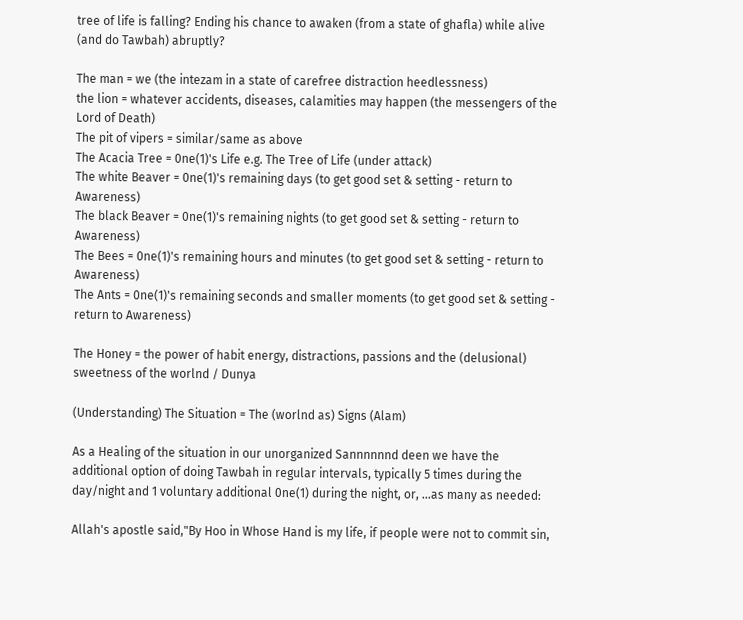tree of life is falling? Ending his chance to awaken (from a state of ghafla) while alive (and do Tawbah) abruptly?

The man = we (the intezam in a state of carefree distraction heedlessness)
the lion = whatever accidents, diseases, calamities may happen (the messengers of the Lord of Death)
The pit of vipers = similar/same as above
The Acacia Tree = 0ne(1)'s Life e.g. The Tree of Life (under attack)
The white Beaver = 0ne(1)'s remaining days (to get good set & setting - return to Awareness)
The black Beaver = 0ne(1)'s remaining nights (to get good set & setting - return to Awareness)
The Bees = 0ne(1)'s remaining hours and minutes (to get good set & setting - return to Awareness)
The Ants = 0ne(1)'s remaining seconds and smaller moments (to get good set & setting - return to Awareness)

The Honey = the power of habit energy, distractions, passions and the (delusional) sweetness of the worlnd / Dunya

(Understanding) The Situation = The (worlnd as) Signs (Alam)

As a Healing of the situation in our unorganized Sannnnnnd deen we have the additional option of doing Tawbah in regular intervals, typically 5 times during the day/night and 1 voluntary additional 0ne(1) during the night, or, ...as many as needed:

Allah's apostle said,"By Hoo in Whose Hand is my life, if people were not to commit sin,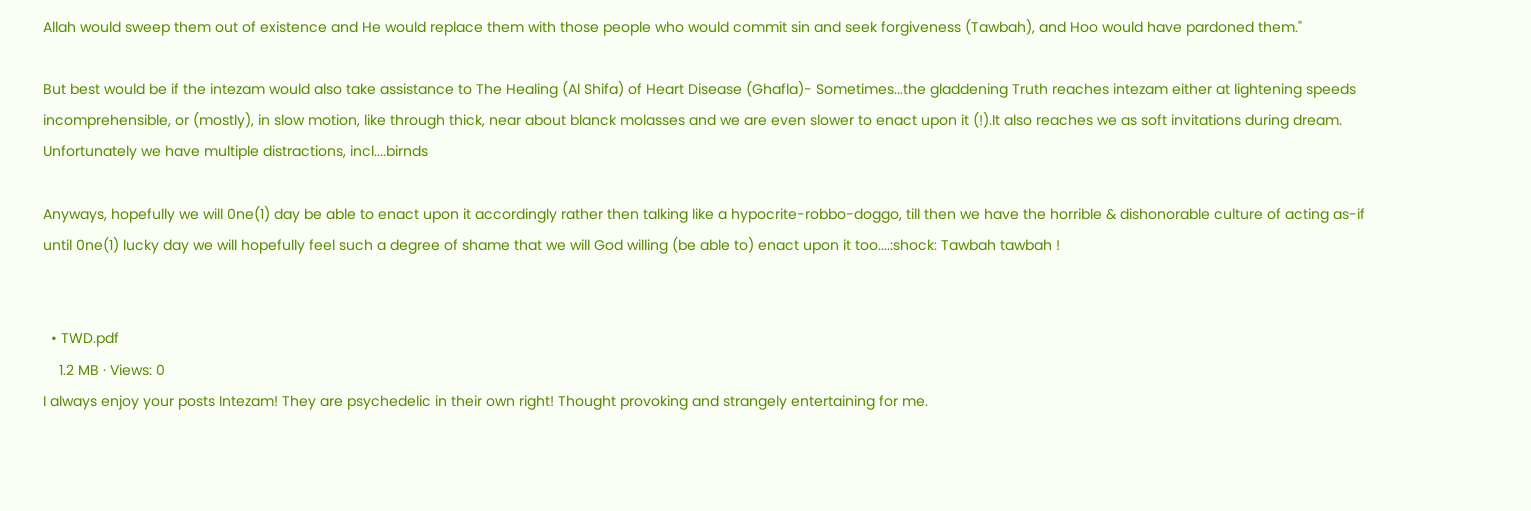Allah would sweep them out of existence and He would replace them with those people who would commit sin and seek forgiveness (Tawbah), and Hoo would have pardoned them."

But best would be if the intezam would also take assistance to The Healing (Al Shifa) of Heart Disease (Ghafla)- Sometimes...the gladdening Truth reaches intezam either at lightening speeds incomprehensible, or (mostly), in slow motion, like through thick, near about blanck molasses and we are even slower to enact upon it (!).It also reaches we as soft invitations during dream. Unfortunately we have multiple distractions, incl....birnds

Anyways, hopefully we will 0ne(1) day be able to enact upon it accordingly rather then talking like a hypocrite-robbo-doggo, till then we have the horrible & dishonorable culture of acting as-if until 0ne(1) lucky day we will hopefully feel such a degree of shame that we will God willing (be able to) enact upon it too....:shock: Tawbah tawbah !


  • TWD.pdf
    1.2 MB · Views: 0
I always enjoy your posts Intezam! They are psychedelic in their own right! Thought provoking and strangely entertaining for me.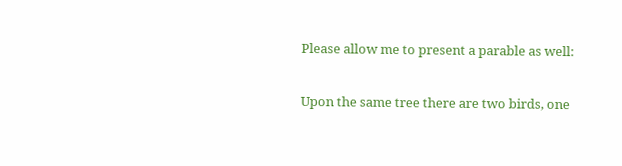Please allow me to present a parable as well:

Upon the same tree there are two birds, one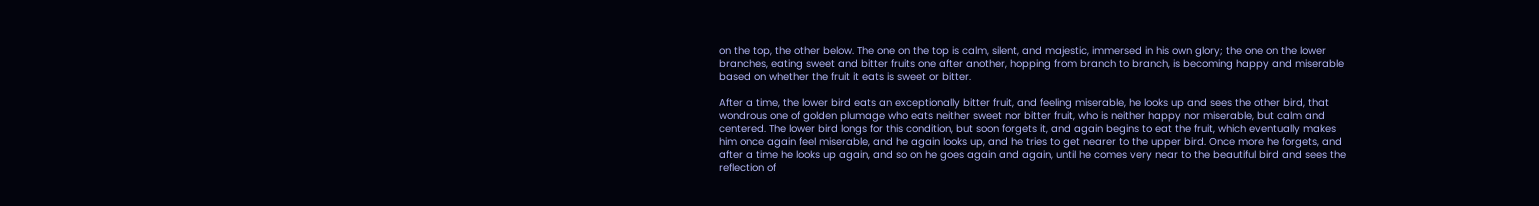on the top, the other below. The one on the top is calm, silent, and majestic, immersed in his own glory; the one on the lower branches, eating sweet and bitter fruits one after another, hopping from branch to branch, is becoming happy and miserable based on whether the fruit it eats is sweet or bitter.

After a time, the lower bird eats an exceptionally bitter fruit, and feeling miserable, he looks up and sees the other bird, that wondrous one of golden plumage who eats neither sweet nor bitter fruit, who is neither happy nor miserable, but calm and centered. The lower bird longs for this condition, but soon forgets it, and again begins to eat the fruit, which eventually makes him once again feel miserable, and he again looks up, and he tries to get nearer to the upper bird. Once more he forgets, and after a time he looks up again, and so on he goes again and again, until he comes very near to the beautiful bird and sees the reflection of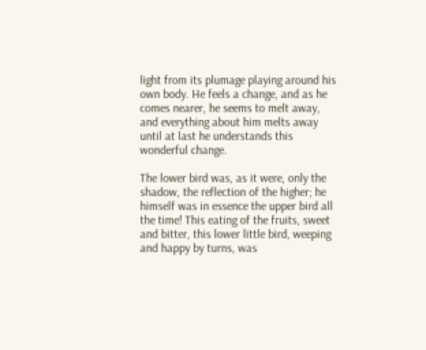light from its plumage playing around his own body. He feels a change, and as he comes nearer, he seems to melt away, and everything about him melts away until at last he understands this wonderful change.

The lower bird was, as it were, only the shadow, the reflection of the higher; he himself was in essence the upper bird all the time! This eating of the fruits, sweet and bitter, this lower little bird, weeping and happy by turns, was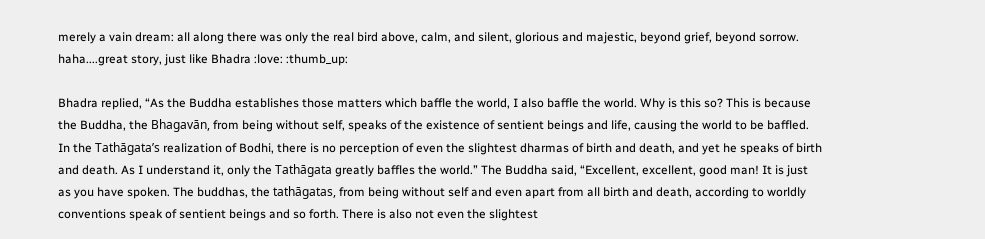merely a vain dream: all along there was only the real bird above, calm, and silent, glorious and majestic, beyond grief, beyond sorrow.
haha....great story, just like Bhadra :love: :thumb_up:

Bhadra replied, “As the Buddha establishes those matters which baffle the world, I also baffle the world. Why is this so? This is because the Buddha, the Bhagavān, from being without self, speaks of the existence of sentient beings and life, causing the world to be baffled. In the Tathāgata’s realization of Bodhi, there is no perception of even the slightest dharmas of birth and death, and yet he speaks of birth and death. As I understand it, only the Tathāgata greatly baffles the world.” The Buddha said, “Excellent, excellent, good man! It is just as you have spoken. The buddhas, the tathāgatas, from being without self and even apart from all birth and death, according to worldly conventions speak of sentient beings and so forth. There is also not even the slightest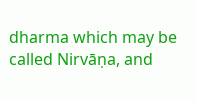dharma which may be called Nirvāṇa, and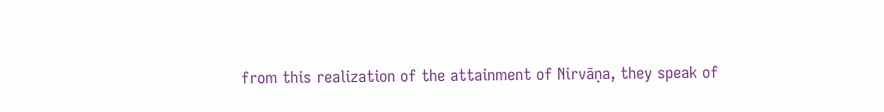from this realization of the attainment of Nirvāṇa, they speak of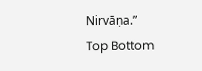Nirvāṇa.”
Top Bottom